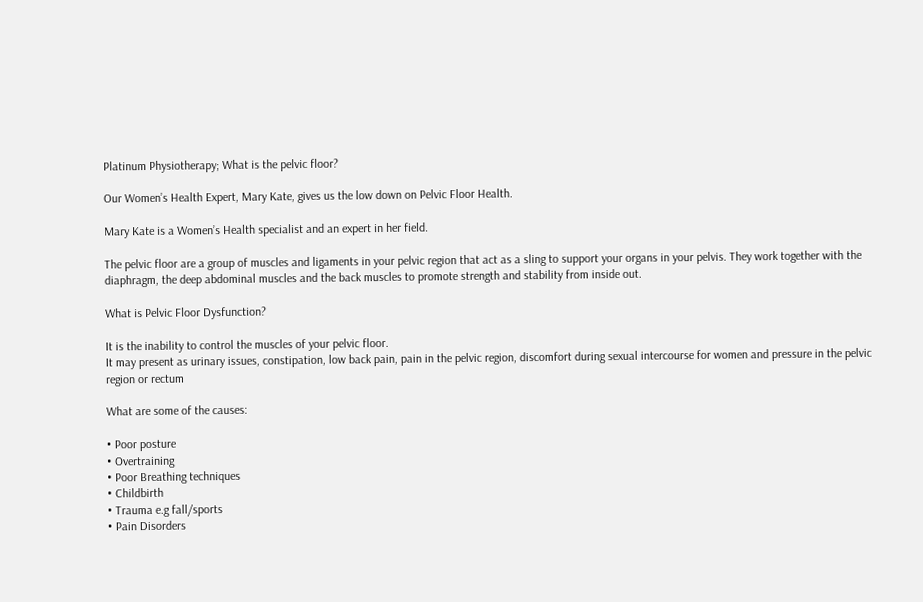Platinum Physiotherapy; What is the pelvic floor?

Our Women’s Health Expert, Mary Kate, gives us the low down on Pelvic Floor Health.

Mary Kate is a Women’s Health specialist and an expert in her field.

The pelvic floor are a group of muscles and ligaments in your pelvic region that act as a sling to support your organs in your pelvis. They work together with the diaphragm, the deep abdominal muscles and the back muscles to promote strength and stability from inside out.

What is Pelvic Floor Dysfunction?

It is the inability to control the muscles of your pelvic floor.
It may present as urinary issues, constipation, low back pain, pain in the pelvic region, discomfort during sexual intercourse for women and pressure in the pelvic region or rectum

What are some of the causes:

• Poor posture
• Overtraining
• Poor Breathing techniques
• Childbirth
• Trauma e.g fall/sports
• Pain Disorders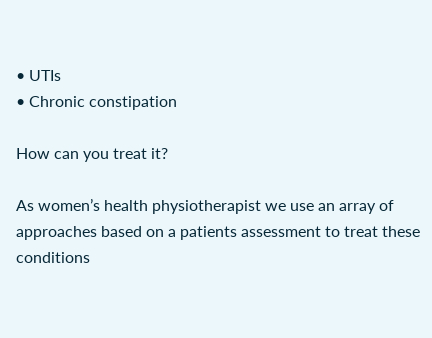• UTIs
• Chronic constipation

How can you treat it?

As women’s health physiotherapist we use an array of approaches based on a patients assessment to treat these conditions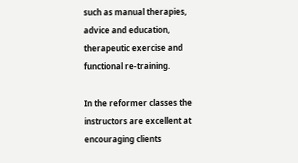such as manual therapies, advice and education, therapeutic exercise and functional re-training.

In the reformer classes the instructors are excellent at encouraging clients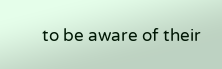to be aware of their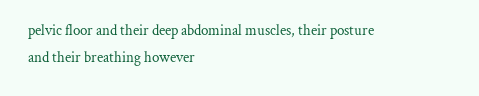pelvic floor and their deep abdominal muscles, their posture and their breathing however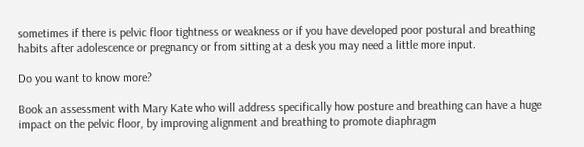sometimes if there is pelvic floor tightness or weakness or if you have developed poor postural and breathing habits after adolescence or pregnancy or from sitting at a desk you may need a little more input.

Do you want to know more?

Book an assessment with Mary Kate who will address specifically how posture and breathing can have a huge impact on the pelvic floor, by improving alignment and breathing to promote diaphragm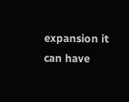expansion it can have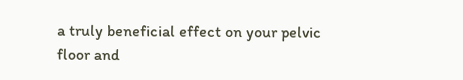a truly beneficial effect on your pelvic floor and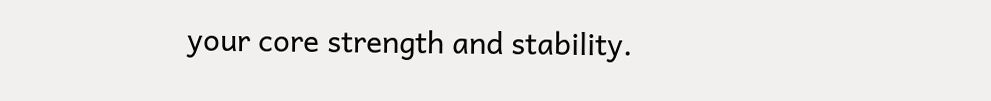your core strength and stability.